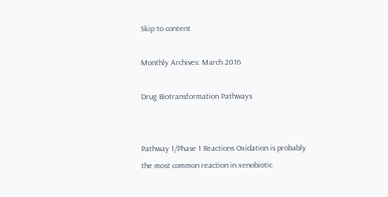Skip to content

Monthly Archives: March 2016

Drug Biotransformation Pathways


Pathway 1/Phase 1 Reactions Oxidation is probably the most common reaction in xenobiotic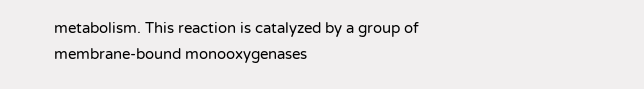metabolism. This reaction is catalyzed by a group of membrane-bound monooxygenases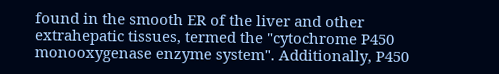found in the smooth ER of the liver and other extrahepatic tissues, termed the "cytochrome P450 monooxygenase enzyme system". Additionally, P450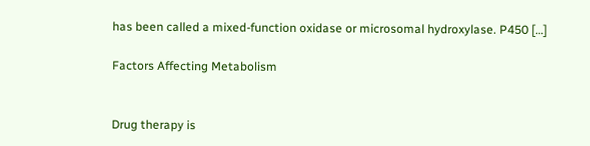has been called a mixed-function oxidase or microsomal hydroxylase. P450 […]

Factors Affecting Metabolism


Drug therapy is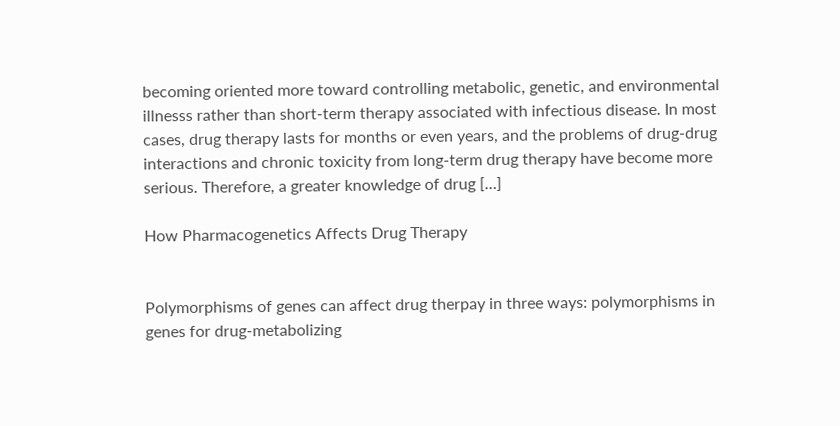becoming oriented more toward controlling metabolic, genetic, and environmental illnesss rather than short-term therapy associated with infectious disease. In most cases, drug therapy lasts for months or even years, and the problems of drug-drug interactions and chronic toxicity from long-term drug therapy have become more serious. Therefore, a greater knowledge of drug […]

How Pharmacogenetics Affects Drug Therapy


Polymorphisms of genes can affect drug therpay in three ways: polymorphisms in genes for drug-metabolizing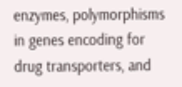enzymes, polymorphisms in genes encoding for drug transporters, and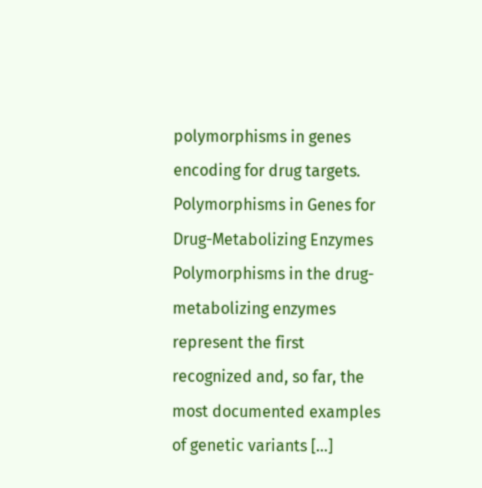polymorphisms in genes encoding for drug targets. Polymorphisms in Genes for Drug-Metabolizing Enzymes Polymorphisms in the drug-metabolizing enzymes represent the first recognized and, so far, the most documented examples of genetic variants […]